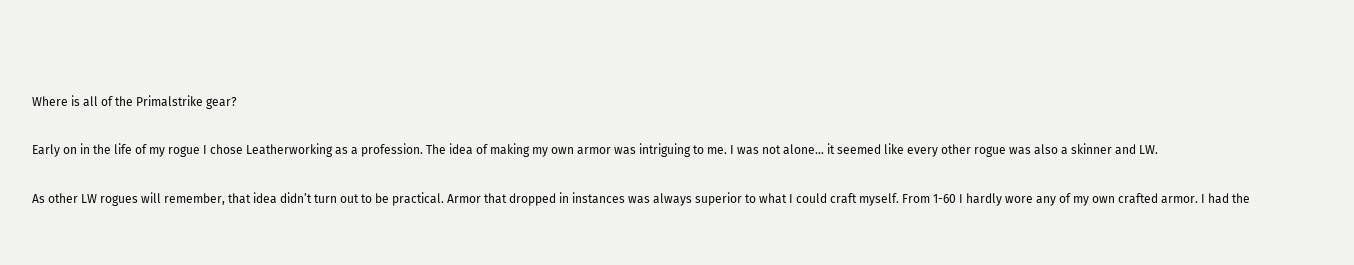Where is all of the Primalstrike gear?

Early on in the life of my rogue I chose Leatherworking as a profession. The idea of making my own armor was intriguing to me. I was not alone… it seemed like every other rogue was also a skinner and LW.

As other LW rogues will remember, that idea didn’t turn out to be practical. Armor that dropped in instances was always superior to what I could craft myself. From 1-60 I hardly wore any of my own crafted armor. I had the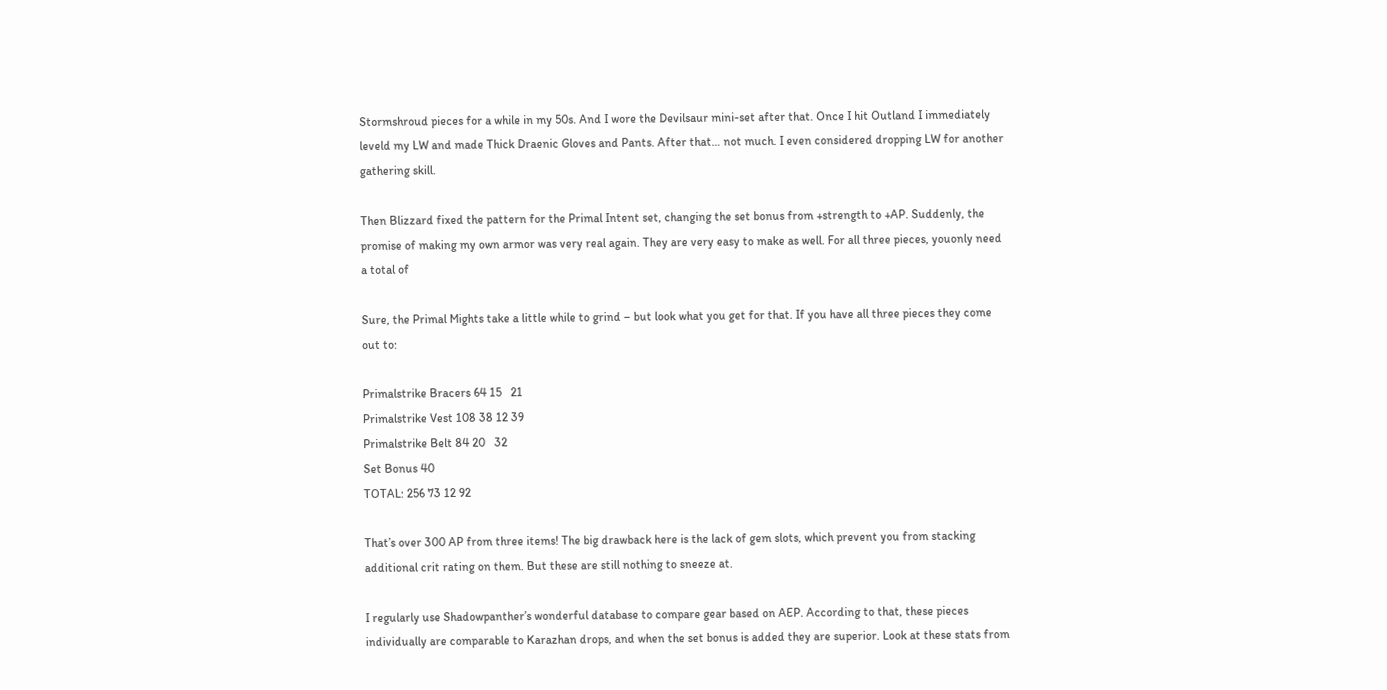Stormshroud pieces for a while in my 50s. And I wore the Devilsaur mini-set after that. Once I hit Outland I immediately leveld my LW and made Thick Draenic Gloves and Pants. After that… not much. I even considered dropping LW for another gathering skill.

Then Blizzard fixed the pattern for the Primal Intent set, changing the set bonus from +strength to +AP. Suddenly, the promise of making my own armor was very real again. They are very easy to make as well. For all three pieces, youonly need a total of

Sure, the Primal Mights take a little while to grind – but look what you get for that. If you have all three pieces they come out to:

Primalstrike Bracers 64 15   21
Primalstrike Vest 108 38 12 39
Primalstrike Belt 84 20   32
Set Bonus 40
TOTAL: 256 73 12 92

That’s over 300 AP from three items! The big drawback here is the lack of gem slots, which prevent you from stacking additional crit rating on them. But these are still nothing to sneeze at.

I regularly use Shadowpanther’s wonderful database to compare gear based on AEP. According to that, these pieces individually are comparable to Karazhan drops, and when the set bonus is added they are superior. Look at these stats from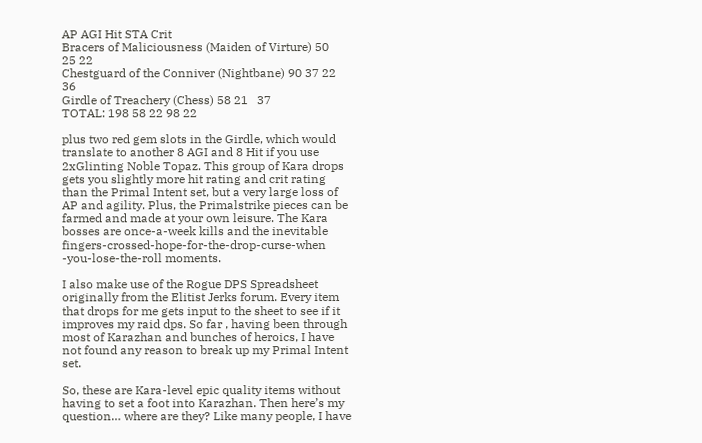AP AGI Hit STA Crit
Bracers of Maliciousness (Maiden of Virture) 50     25 22
Chestguard of the Conniver (Nightbane) 90 37 22 36
Girdle of Treachery (Chess) 58 21   37
TOTAL: 198 58 22 98 22

plus two red gem slots in the Girdle, which would translate to another 8 AGI and 8 Hit if you use 2xGlinting Noble Topaz. This group of Kara drops gets you slightly more hit rating and crit rating than the Primal Intent set, but a very large loss of AP and agility. Plus, the Primalstrike pieces can be farmed and made at your own leisure. The Kara bosses are once-a-week kills and the inevitable fingers-crossed-hope-for-the-drop-curse-when -you-lose-the-roll moments.

I also make use of the Rogue DPS Spreadsheet originally from the Elitist Jerks forum. Every item that drops for me gets input to the sheet to see if it improves my raid dps. So far , having been through most of Karazhan and bunches of heroics, I have not found any reason to break up my Primal Intent set.

So, these are Kara-level epic quality items without having to set a foot into Karazhan. Then here’s my question… where are they? Like many people, I have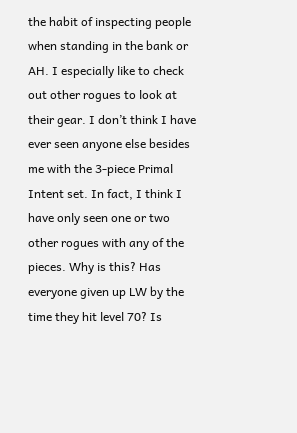the habit of inspecting people when standing in the bank or AH. I especially like to check out other rogues to look at their gear. I don’t think I have ever seen anyone else besides me with the 3-piece Primal Intent set. In fact, I think I have only seen one or two other rogues with any of the pieces. Why is this? Has everyone given up LW by the time they hit level 70? Is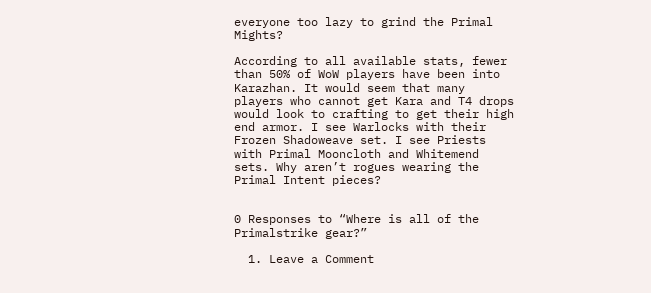everyone too lazy to grind the Primal Mights?

According to all available stats, fewer than 50% of WoW players have been into Karazhan. It would seem that many players who cannot get Kara and T4 drops would look to crafting to get their high end armor. I see Warlocks with their Frozen Shadoweave set. I see Priests with Primal Mooncloth and Whitemend sets. Why aren’t rogues wearing the Primal Intent pieces?


0 Responses to “Where is all of the Primalstrike gear?”

  1. Leave a Comment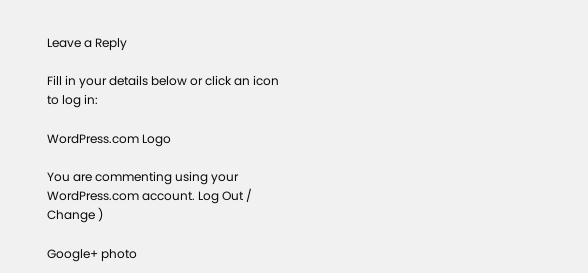Leave a Reply

Fill in your details below or click an icon to log in:

WordPress.com Logo

You are commenting using your WordPress.com account. Log Out /  Change )

Google+ photo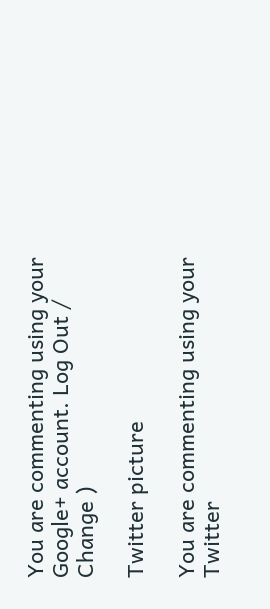You are commenting using your Google+ account. Log Out /  Change )

Twitter picture

You are commenting using your Twitter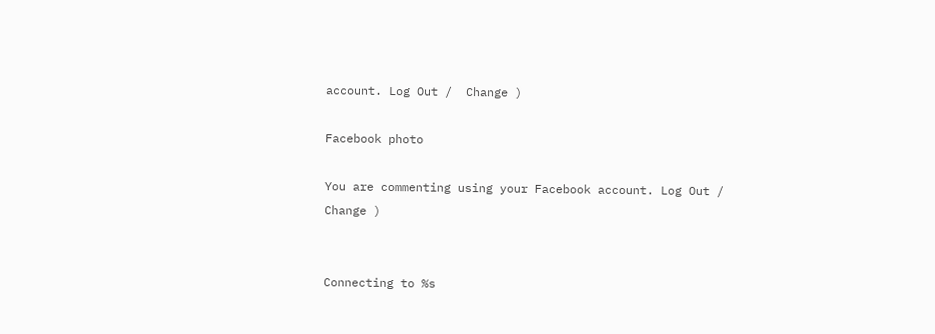account. Log Out /  Change )

Facebook photo

You are commenting using your Facebook account. Log Out /  Change )


Connecting to %s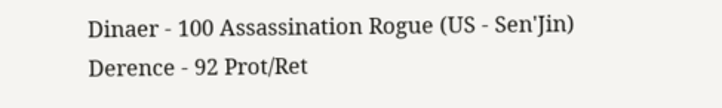Dinaer - 100 Assassination Rogue (US - Sen'Jin)
Derence - 92 Prot/Ret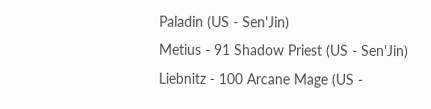Paladin (US - Sen'Jin)
Metius - 91 Shadow Priest (US - Sen'Jin)
Liebnitz - 100 Arcane Mage (US -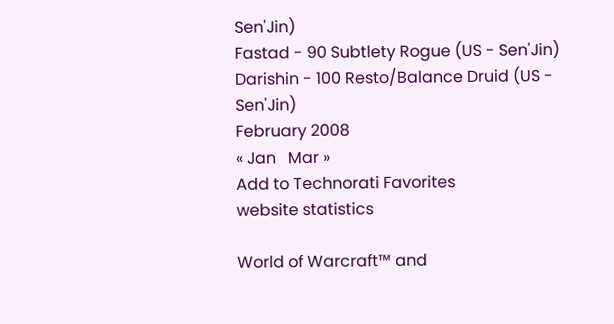Sen'Jin)
Fastad - 90 Subtlety Rogue (US - Sen'Jin)
Darishin - 100 Resto/Balance Druid (US - Sen'Jin)
February 2008
« Jan   Mar »
Add to Technorati Favorites
website statistics

World of Warcraft™ and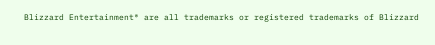Blizzard Entertainment® are all trademarks or registered trademarks of Blizzard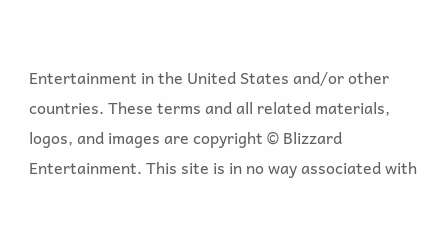Entertainment in the United States and/or other countries. These terms and all related materials, logos, and images are copyright © Blizzard Entertainment. This site is in no way associated with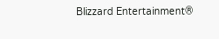Blizzard Entertainment®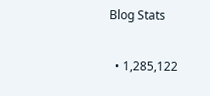Blog Stats

  • 1,285,122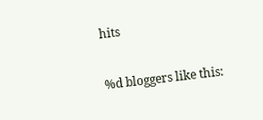hits

%d bloggers like this: